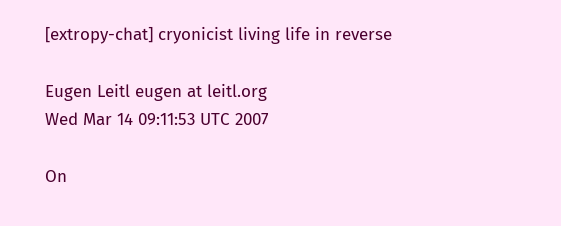[extropy-chat] cryonicist living life in reverse

Eugen Leitl eugen at leitl.org
Wed Mar 14 09:11:53 UTC 2007

On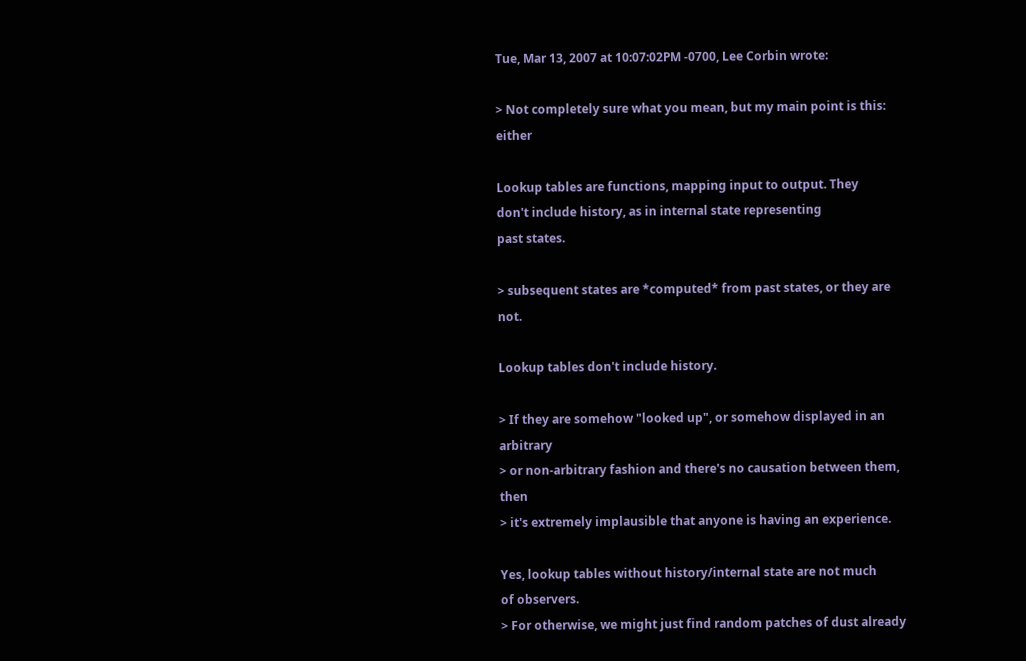Tue, Mar 13, 2007 at 10:07:02PM -0700, Lee Corbin wrote:

> Not completely sure what you mean, but my main point is this: either

Lookup tables are functions, mapping input to output. They
don't include history, as in internal state representing
past states.

> subsequent states are *computed* from past states, or they are not.

Lookup tables don't include history.

> If they are somehow "looked up", or somehow displayed in an arbitrary
> or non-arbitrary fashion and there's no causation between them, then
> it's extremely implausible that anyone is having an experience.

Yes, lookup tables without history/internal state are not much
of observers.
> For otherwise, we might just find random patches of dust already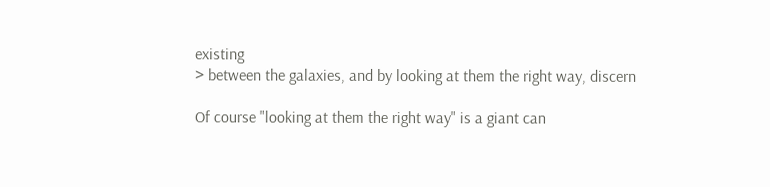existing
> between the galaxies, and by looking at them the right way, discern

Of course "looking at them the right way" is a giant can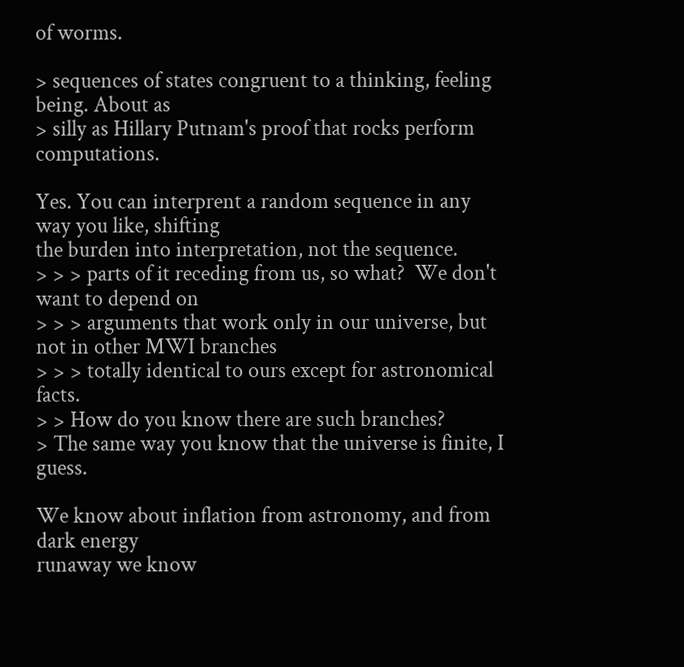of worms.

> sequences of states congruent to a thinking, feeling being. About as
> silly as Hillary Putnam's proof that rocks perform computations.

Yes. You can interprent a random sequence in any way you like, shifting
the burden into interpretation, not the sequence.
> > > parts of it receding from us, so what?  We don't want to depend on
> > > arguments that work only in our universe, but not in other MWI branches
> > > totally identical to ours except for astronomical facts.
> > How do you know there are such branches?
> The same way you know that the universe is finite, I guess.

We know about inflation from astronomy, and from dark energy
runaway we know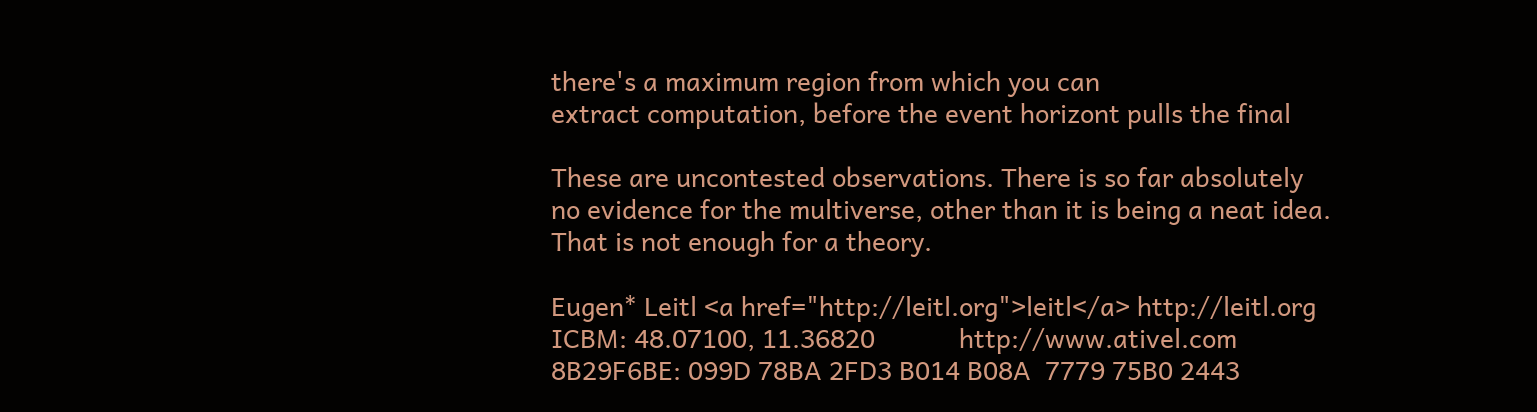there's a maximum region from which you can
extract computation, before the event horizont pulls the final

These are uncontested observations. There is so far absolutely
no evidence for the multiverse, other than it is being a neat idea.
That is not enough for a theory.

Eugen* Leitl <a href="http://leitl.org">leitl</a> http://leitl.org
ICBM: 48.07100, 11.36820            http://www.ativel.com
8B29F6BE: 099D 78BA 2FD3 B014 B08A  7779 75B0 2443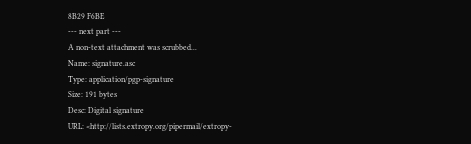8B29 F6BE
--- next part ---
A non-text attachment was scrubbed...
Name: signature.asc
Type: application/pgp-signature
Size: 191 bytes
Desc: Digital signature
URL: <http://lists.extropy.org/pipermail/extropy-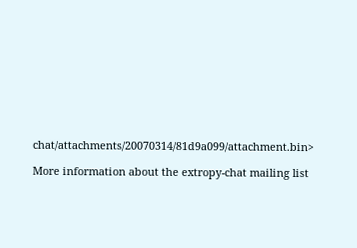chat/attachments/20070314/81d9a099/attachment.bin>

More information about the extropy-chat mailing list